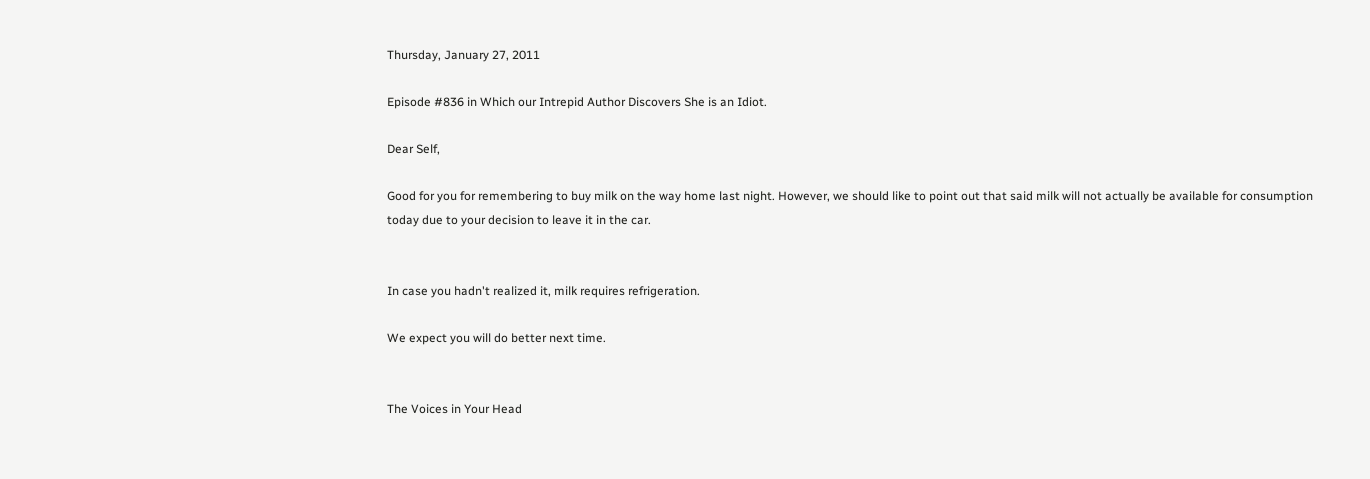Thursday, January 27, 2011

Episode #836 in Which our Intrepid Author Discovers She is an Idiot.

Dear Self,

Good for you for remembering to buy milk on the way home last night. However, we should like to point out that said milk will not actually be available for consumption today due to your decision to leave it in the car.


In case you hadn't realized it, milk requires refrigeration.

We expect you will do better next time.


The Voices in Your Head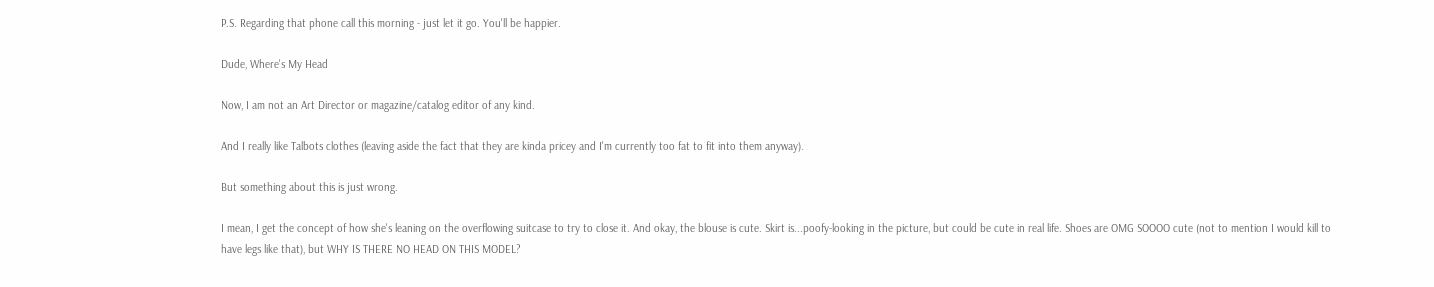P.S. Regarding that phone call this morning - just let it go. You'll be happier.

Dude, Where's My Head

Now, I am not an Art Director or magazine/catalog editor of any kind.

And I really like Talbots clothes (leaving aside the fact that they are kinda pricey and I'm currently too fat to fit into them anyway).

But something about this is just wrong.

I mean, I get the concept of how she's leaning on the overflowing suitcase to try to close it. And okay, the blouse is cute. Skirt is...poofy-looking in the picture, but could be cute in real life. Shoes are OMG SOOOO cute (not to mention I would kill to have legs like that), but WHY IS THERE NO HEAD ON THIS MODEL?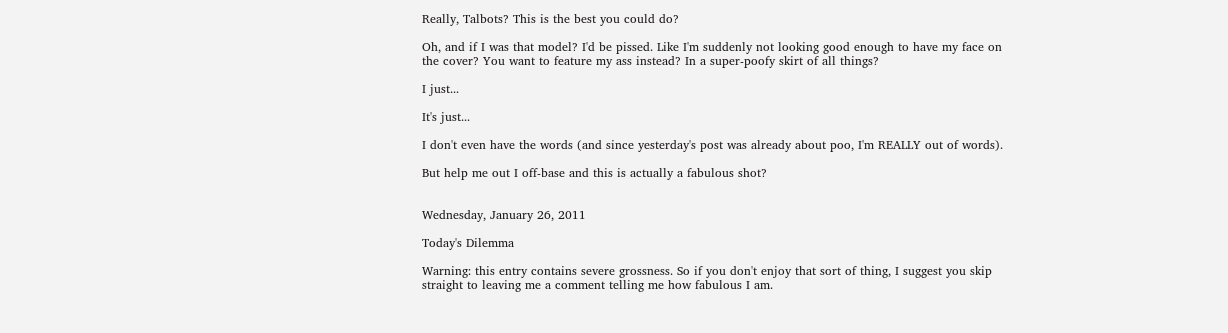Really, Talbots? This is the best you could do?

Oh, and if I was that model? I'd be pissed. Like I'm suddenly not looking good enough to have my face on the cover? You want to feature my ass instead? In a super-poofy skirt of all things?

I just...

It's just...

I don't even have the words (and since yesterday's post was already about poo, I'm REALLY out of words).

But help me out I off-base and this is actually a fabulous shot?


Wednesday, January 26, 2011

Today's Dilemma

Warning: this entry contains severe grossness. So if you don't enjoy that sort of thing, I suggest you skip straight to leaving me a comment telling me how fabulous I am.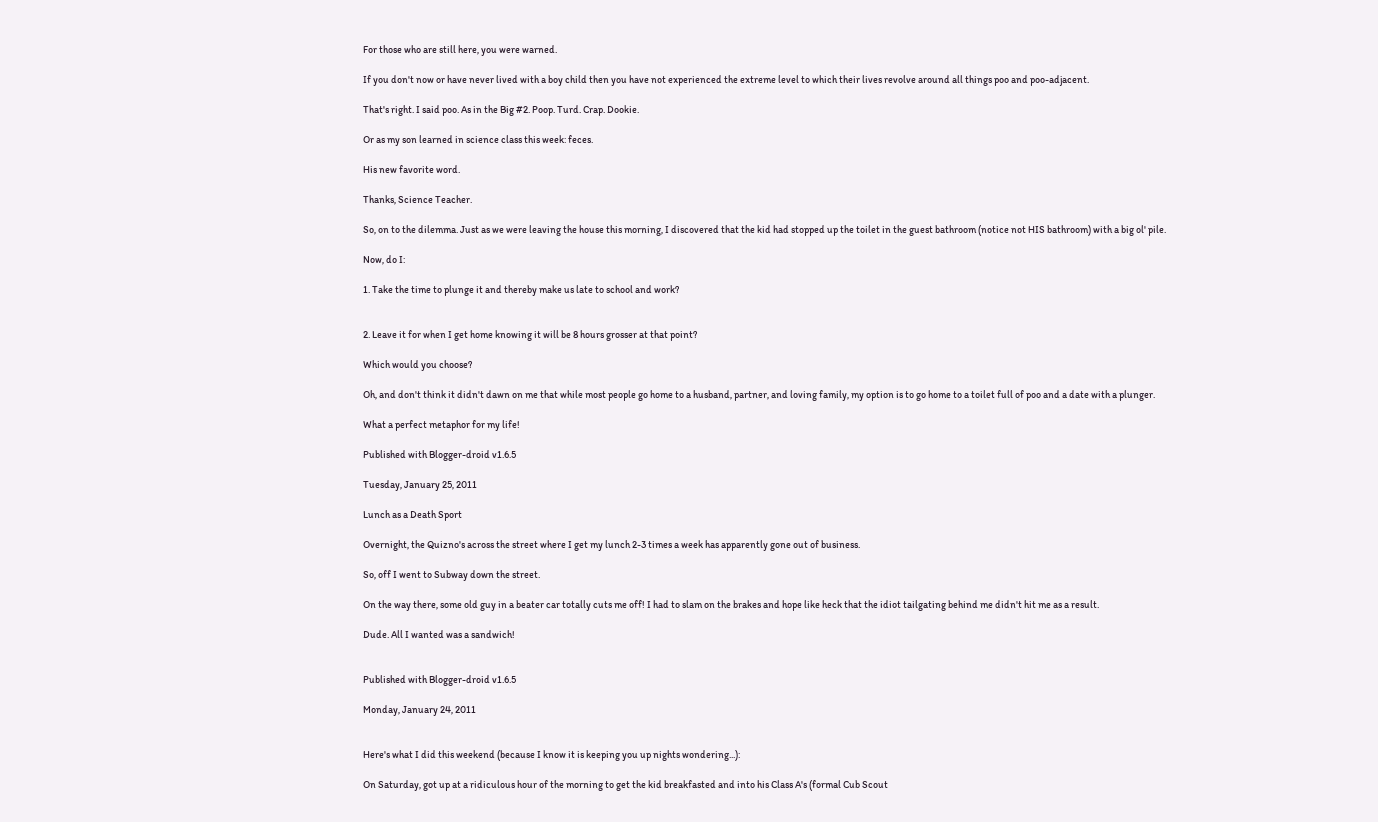For those who are still here, you were warned.

If you don't now or have never lived with a boy child then you have not experienced the extreme level to which their lives revolve around all things poo and poo-adjacent.

That's right. I said poo. As in the Big #2. Poop. Turd. Crap. Dookie.

Or as my son learned in science class this week: feces.

His new favorite word.

Thanks, Science Teacher.

So, on to the dilemma. Just as we were leaving the house this morning, I discovered that the kid had stopped up the toilet in the guest bathroom (notice not HIS bathroom) with a big ol' pile.

Now, do I:

1. Take the time to plunge it and thereby make us late to school and work?


2. Leave it for when I get home knowing it will be 8 hours grosser at that point?

Which would you choose?

Oh, and don't think it didn't dawn on me that while most people go home to a husband, partner, and loving family, my option is to go home to a toilet full of poo and a date with a plunger.

What a perfect metaphor for my life!

Published with Blogger-droid v1.6.5

Tuesday, January 25, 2011

Lunch as a Death Sport

Overnight, the Quizno's across the street where I get my lunch 2-3 times a week has apparently gone out of business.

So, off I went to Subway down the street.

On the way there, some old guy in a beater car totally cuts me off! I had to slam on the brakes and hope like heck that the idiot tailgating behind me didn't hit me as a result.

Dude. All I wanted was a sandwich!


Published with Blogger-droid v1.6.5

Monday, January 24, 2011


Here's what I did this weekend (because I know it is keeping you up nights wondering...):

On Saturday, got up at a ridiculous hour of the morning to get the kid breakfasted and into his Class A's (formal Cub Scout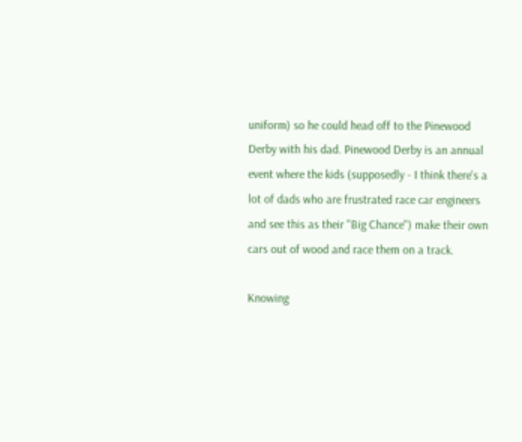uniform) so he could head off to the Pinewood Derby with his dad. Pinewood Derby is an annual event where the kids (supposedly - I think there's a lot of dads who are frustrated race car engineers and see this as their "Big Chance") make their own cars out of wood and race them on a track.

Knowing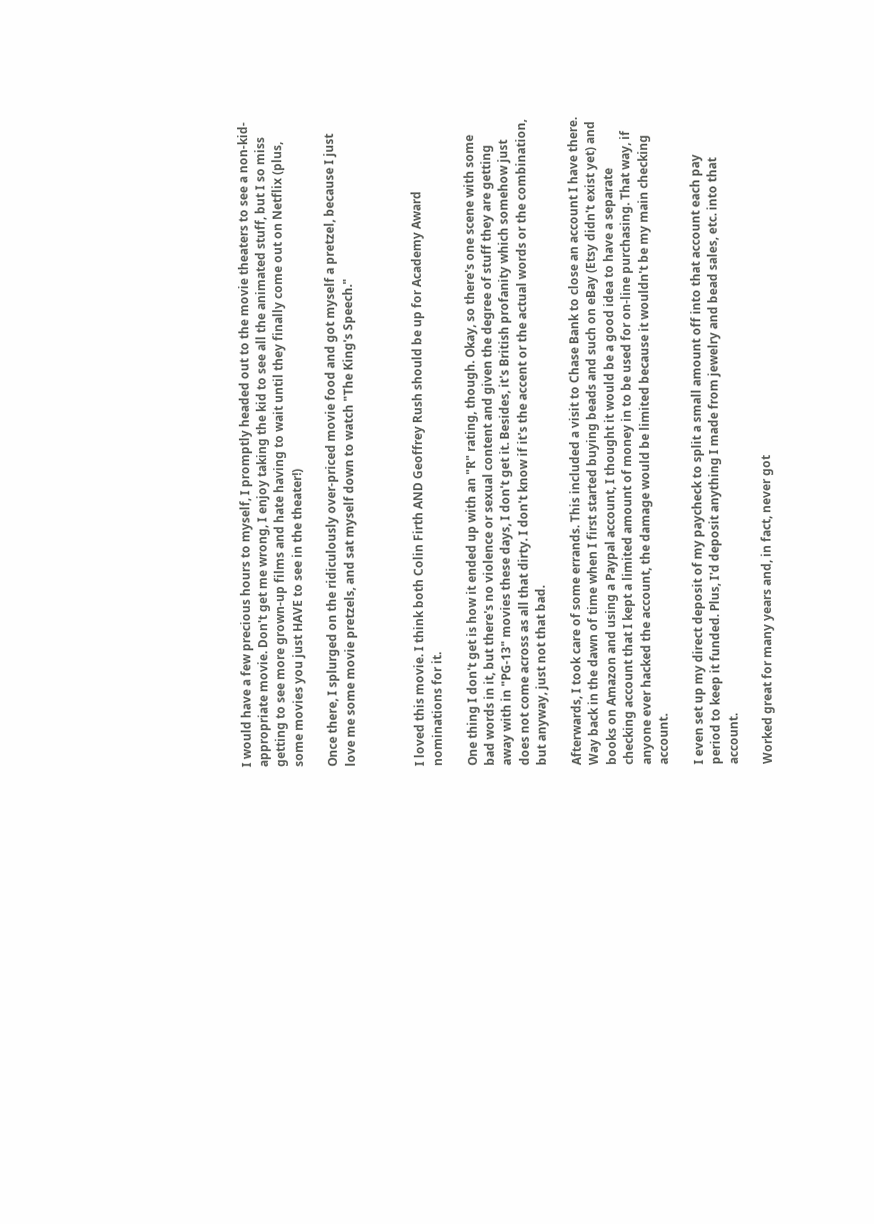I would have a few precious hours to myself, I promptly headed out to the movie theaters to see a non-kid-appropriate movie. Don't get me wrong, I enjoy taking the kid to see all the animated stuff, but I so miss getting to see more grown-up films and hate having to wait until they finally come out on Netflix (plus, some movies you just HAVE to see in the theater!)

Once there, I splurged on the ridiculously over-priced movie food and got myself a pretzel, because I just love me some movie pretzels, and sat myself down to watch "The King's Speech."



I loved this movie. I think both Colin Firth AND Geoffrey Rush should be up for Academy Award nominations for it.

One thing I don't get is how it ended up with an "R" rating, though. Okay, so there's one scene with some bad words in it, but there's no violence or sexual content and given the degree of stuff they are getting away with in "PG-13" movies these days, I don't get it. Besides, it's British profanity which somehow just does not come across as all that dirty. I don't know if it's the accent or the actual words or the combination, but anyway, just not that bad.

Afterwards, I took care of some errands. This included a visit to Chase Bank to close an account I have there. Way back in the dawn of time when I first started buying beads and such on eBay (Etsy didn't exist yet) and books on Amazon and using a Paypal account, I thought it would be a good idea to have a separate checking account that I kept a limited amount of money in to be used for on-line purchasing. That way, if anyone ever hacked the account, the damage would be limited because it wouldn't be my main checking account.

I even set up my direct deposit of my paycheck to split a small amount off into that account each pay period to keep it funded. Plus, I'd deposit anything I made from jewelry and bead sales, etc. into that account.

Worked great for many years and, in fact, never got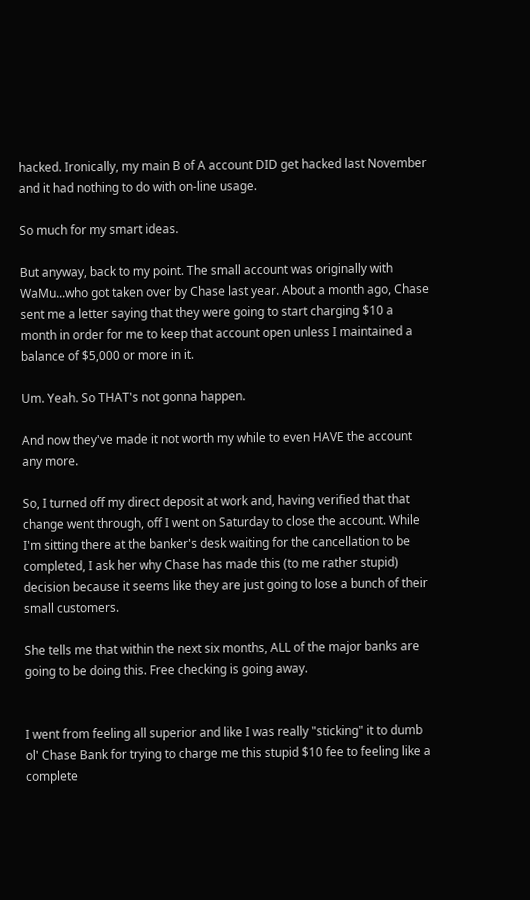hacked. Ironically, my main B of A account DID get hacked last November and it had nothing to do with on-line usage.

So much for my smart ideas.

But anyway, back to my point. The small account was originally with WaMu...who got taken over by Chase last year. About a month ago, Chase sent me a letter saying that they were going to start charging $10 a month in order for me to keep that account open unless I maintained a balance of $5,000 or more in it.

Um. Yeah. So THAT's not gonna happen.

And now they've made it not worth my while to even HAVE the account any more.

So, I turned off my direct deposit at work and, having verified that that change went through, off I went on Saturday to close the account. While I'm sitting there at the banker's desk waiting for the cancellation to be completed, I ask her why Chase has made this (to me rather stupid) decision because it seems like they are just going to lose a bunch of their small customers.

She tells me that within the next six months, ALL of the major banks are going to be doing this. Free checking is going away.


I went from feeling all superior and like I was really "sticking" it to dumb ol' Chase Bank for trying to charge me this stupid $10 fee to feeling like a complete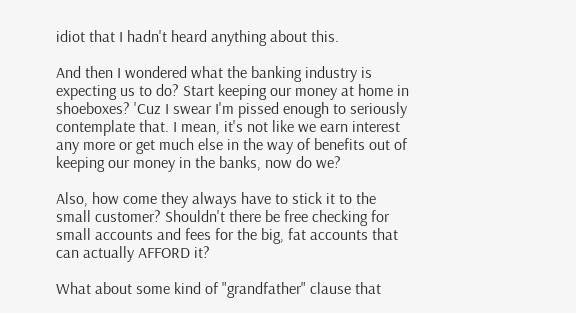idiot that I hadn't heard anything about this.

And then I wondered what the banking industry is expecting us to do? Start keeping our money at home in shoeboxes? 'Cuz I swear I'm pissed enough to seriously contemplate that. I mean, it's not like we earn interest any more or get much else in the way of benefits out of keeping our money in the banks, now do we?

Also, how come they always have to stick it to the small customer? Shouldn't there be free checking for small accounts and fees for the big, fat accounts that can actually AFFORD it?

What about some kind of "grandfather" clause that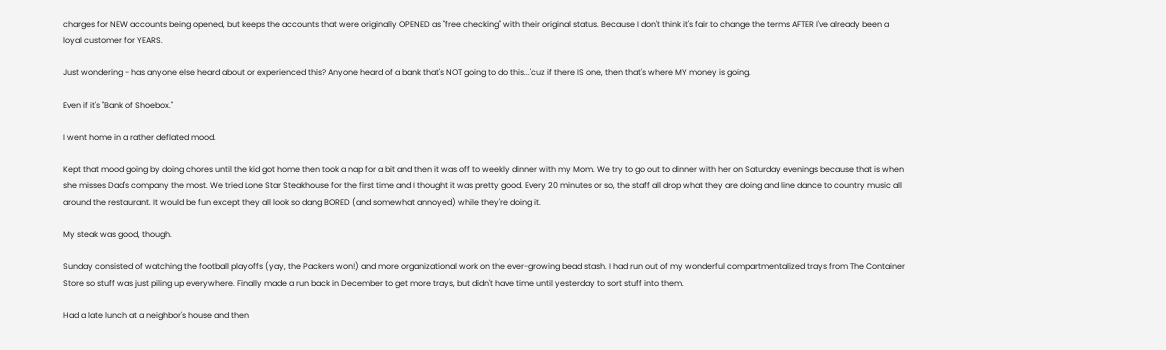charges for NEW accounts being opened, but keeps the accounts that were originally OPENED as "free checking" with their original status. Because I don't think it's fair to change the terms AFTER I've already been a loyal customer for YEARS.

Just wondering - has anyone else heard about or experienced this? Anyone heard of a bank that's NOT going to do this...'cuz if there IS one, then that's where MY money is going.

Even if it's "Bank of Shoebox."

I went home in a rather deflated mood.

Kept that mood going by doing chores until the kid got home then took a nap for a bit and then it was off to weekly dinner with my Mom. We try to go out to dinner with her on Saturday evenings because that is when she misses Dad's company the most. We tried Lone Star Steakhouse for the first time and I thought it was pretty good. Every 20 minutes or so, the staff all drop what they are doing and line dance to country music all around the restaurant. It would be fun except they all look so dang BORED (and somewhat annoyed) while they're doing it.

My steak was good, though.

Sunday consisted of watching the football playoffs (yay, the Packers won!) and more organizational work on the ever-growing bead stash. I had run out of my wonderful compartmentalized trays from The Container Store so stuff was just piling up everywhere. Finally made a run back in December to get more trays, but didn't have time until yesterday to sort stuff into them.

Had a late lunch at a neighbor's house and then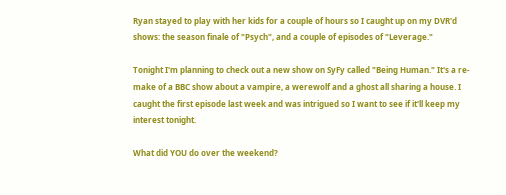Ryan stayed to play with her kids for a couple of hours so I caught up on my DVR'd shows: the season finale of "Psych", and a couple of episodes of "Leverage."

Tonight I'm planning to check out a new show on SyFy called "Being Human." It's a re-make of a BBC show about a vampire, a werewolf and a ghost all sharing a house. I caught the first episode last week and was intrigued so I want to see if it'll keep my interest tonight.

What did YOU do over the weekend?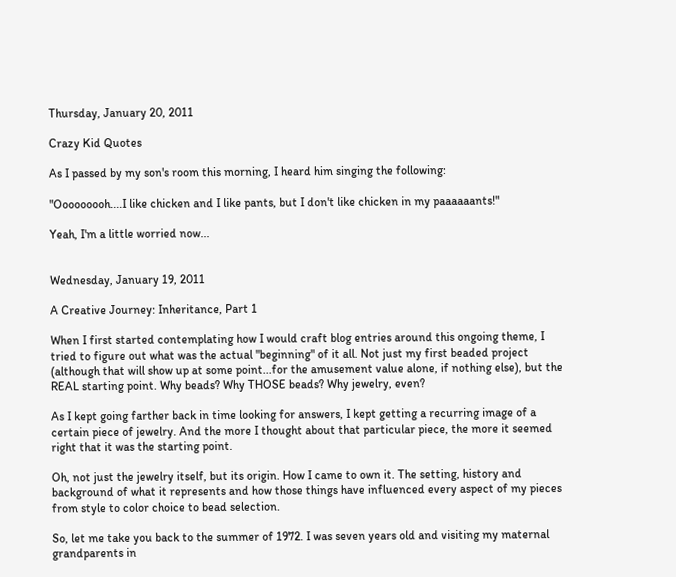Thursday, January 20, 2011

Crazy Kid Quotes

As I passed by my son's room this morning, I heard him singing the following:

"Ooooooooh....I like chicken and I like pants, but I don't like chicken in my paaaaaants!"

Yeah, I'm a little worried now...


Wednesday, January 19, 2011

A Creative Journey: Inheritance, Part 1

When I first started contemplating how I would craft blog entries around this ongoing theme, I tried to figure out what was the actual "beginning" of it all. Not just my first beaded project (although that will show up at some point...for the amusement value alone, if nothing else), but the REAL starting point. Why beads? Why THOSE beads? Why jewelry, even?

As I kept going farther back in time looking for answers, I kept getting a recurring image of a certain piece of jewelry. And the more I thought about that particular piece, the more it seemed right that it was the starting point.

Oh, not just the jewelry itself, but its origin. How I came to own it. The setting, history and background of what it represents and how those things have influenced every aspect of my pieces from style to color choice to bead selection.

So, let me take you back to the summer of 1972. I was seven years old and visiting my maternal grandparents in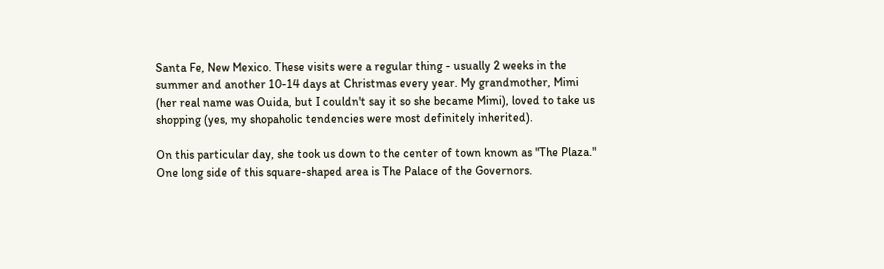Santa Fe, New Mexico. These visits were a regular thing - usually 2 weeks in the summer and another 10-14 days at Christmas every year. My grandmother, Mimi (her real name was Ouida, but I couldn't say it so she became Mimi), loved to take us shopping (yes, my shopaholic tendencies were most definitely inherited).

On this particular day, she took us down to the center of town known as "The Plaza." One long side of this square-shaped area is The Palace of the Governors.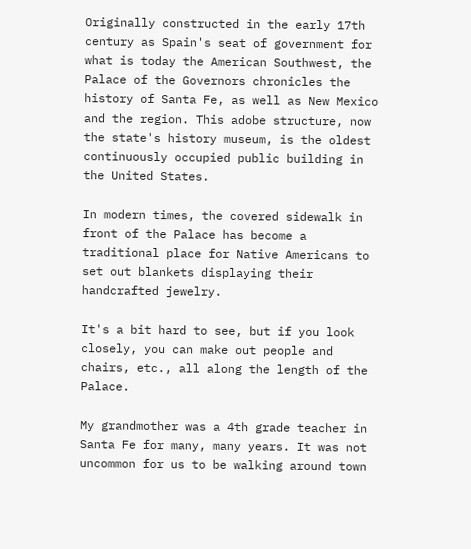Originally constructed in the early 17th century as Spain's seat of government for what is today the American Southwest, the Palace of the Governors chronicles the history of Santa Fe, as well as New Mexico and the region. This adobe structure, now the state's history museum, is the oldest continuously occupied public building in the United States.

In modern times, the covered sidewalk in front of the Palace has become a traditional place for Native Americans to set out blankets displaying their handcrafted jewelry.

It's a bit hard to see, but if you look closely, you can make out people and chairs, etc., all along the length of the Palace.

My grandmother was a 4th grade teacher in Santa Fe for many, many years. It was not uncommon for us to be walking around town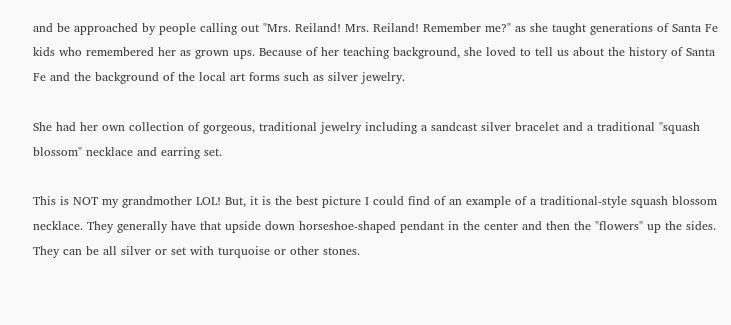and be approached by people calling out "Mrs. Reiland! Mrs. Reiland! Remember me?" as she taught generations of Santa Fe kids who remembered her as grown ups. Because of her teaching background, she loved to tell us about the history of Santa Fe and the background of the local art forms such as silver jewelry.

She had her own collection of gorgeous, traditional jewelry including a sandcast silver bracelet and a traditional "squash blossom" necklace and earring set.

This is NOT my grandmother LOL! But, it is the best picture I could find of an example of a traditional-style squash blossom necklace. They generally have that upside down horseshoe-shaped pendant in the center and then the "flowers" up the sides. They can be all silver or set with turquoise or other stones.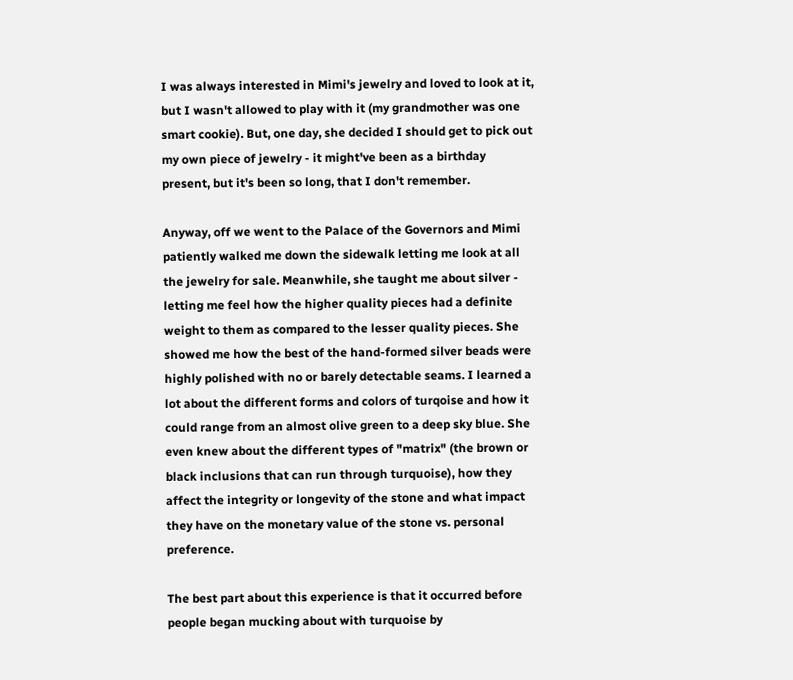I was always interested in Mimi's jewelry and loved to look at it, but I wasn't allowed to play with it (my grandmother was one smart cookie). But, one day, she decided I should get to pick out my own piece of jewelry - it might've been as a birthday present, but it's been so long, that I don't remember.

Anyway, off we went to the Palace of the Governors and Mimi patiently walked me down the sidewalk letting me look at all the jewelry for sale. Meanwhile, she taught me about silver - letting me feel how the higher quality pieces had a definite weight to them as compared to the lesser quality pieces. She showed me how the best of the hand-formed silver beads were highly polished with no or barely detectable seams. I learned a lot about the different forms and colors of turqoise and how it could range from an almost olive green to a deep sky blue. She even knew about the different types of "matrix" (the brown or black inclusions that can run through turquoise), how they affect the integrity or longevity of the stone and what impact they have on the monetary value of the stone vs. personal preference.

The best part about this experience is that it occurred before people began mucking about with turquoise by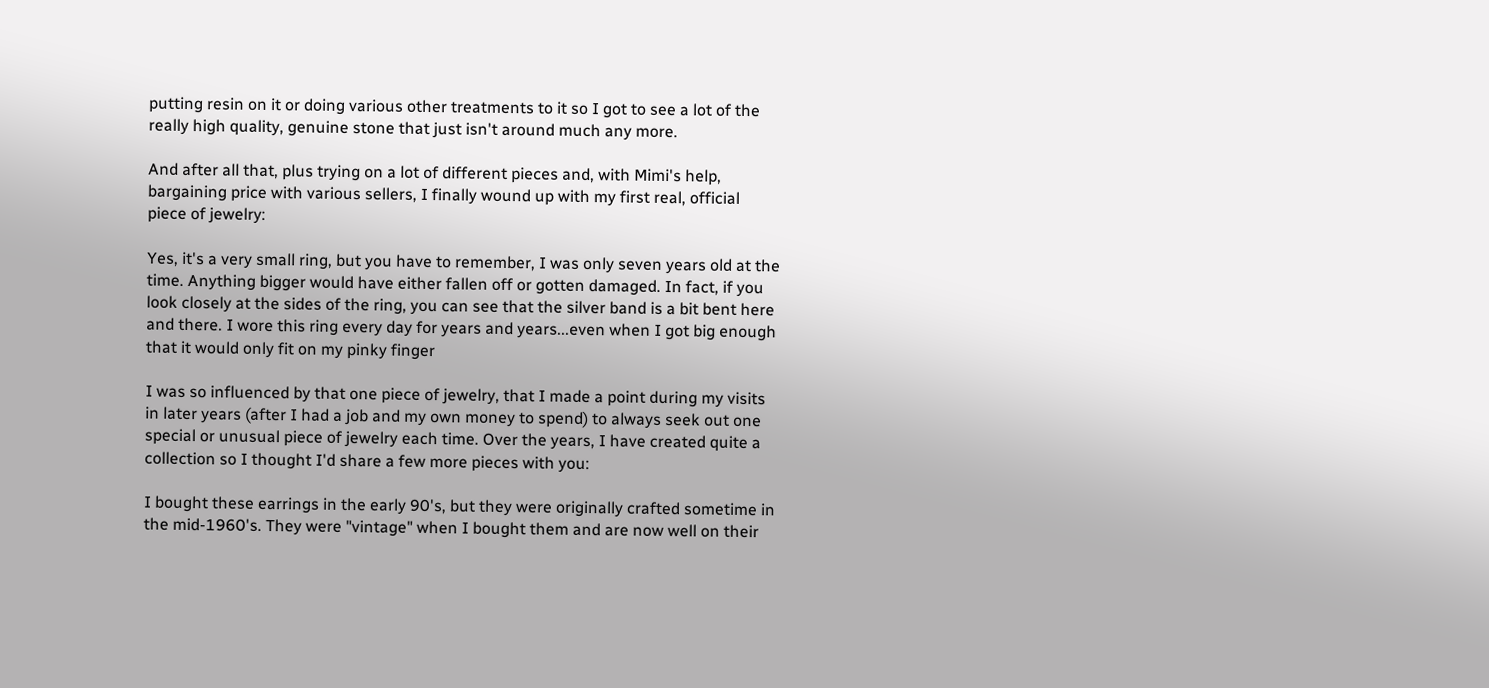putting resin on it or doing various other treatments to it so I got to see a lot of the really high quality, genuine stone that just isn't around much any more.

And after all that, plus trying on a lot of different pieces and, with Mimi's help, bargaining price with various sellers, I finally wound up with my first real, official piece of jewelry:

Yes, it's a very small ring, but you have to remember, I was only seven years old at the time. Anything bigger would have either fallen off or gotten damaged. In fact, if you look closely at the sides of the ring, you can see that the silver band is a bit bent here and there. I wore this ring every day for years and years...even when I got big enough that it would only fit on my pinky finger

I was so influenced by that one piece of jewelry, that I made a point during my visits in later years (after I had a job and my own money to spend) to always seek out one special or unusual piece of jewelry each time. Over the years, I have created quite a collection so I thought I'd share a few more pieces with you:

I bought these earrings in the early 90's, but they were originally crafted sometime in the mid-1960's. They were "vintage" when I bought them and are now well on their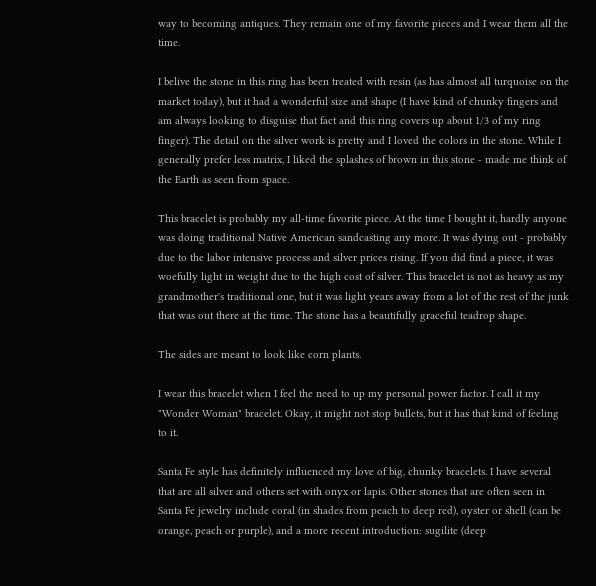way to becoming antiques. They remain one of my favorite pieces and I wear them all the time.

I belive the stone in this ring has been treated with resin (as has almost all turquoise on the market today), but it had a wonderful size and shape (I have kind of chunky fingers and am always looking to disguise that fact and this ring covers up about 1/3 of my ring finger). The detail on the silver work is pretty and I loved the colors in the stone. While I generally prefer less matrix, I liked the splashes of brown in this stone - made me think of the Earth as seen from space.

This bracelet is probably my all-time favorite piece. At the time I bought it, hardly anyone was doing traditional Native American sandcasting any more. It was dying out - probably due to the labor intensive process and silver prices rising. If you did find a piece, it was woefully light in weight due to the high cost of silver. This bracelet is not as heavy as my grandmother's traditional one, but it was light years away from a lot of the rest of the junk that was out there at the time. The stone has a beautifully graceful teadrop shape.

The sides are meant to look like corn plants.

I wear this bracelet when I feel the need to up my personal power factor. I call it my "Wonder Woman" bracelet. Okay, it might not stop bullets, but it has that kind of feeling to it.

Santa Fe style has definitely influenced my love of big, chunky bracelets. I have several that are all silver and others set with onyx or lapis. Other stones that are often seen in Santa Fe jewelry include coral (in shades from peach to deep red), oyster or shell (can be orange, peach or purple), and a more recent introduction: sugilite (deep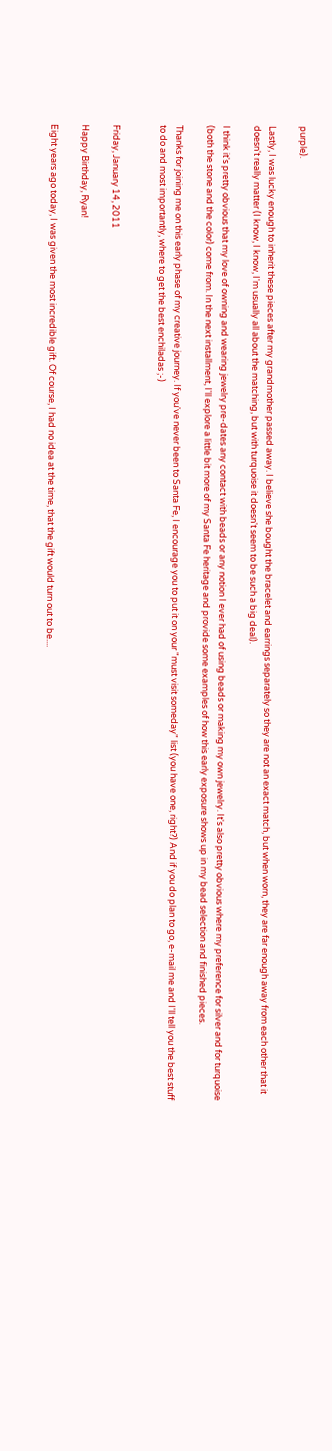purple).

Lastly, I was lucky enough to inherit these pieces after my grandmother passed away. I believe she bought the bracelet and earrings separately so they are not an exact match, but when worn, they are far enough away from each other that it doesn't really matter (I know, I know, I'm usually all about the matching, but with turquoise it doesn't seem to be such a big deal).

I think it's pretty obvious that my love of owning and wearing jewelry pre-dates any contact with beads or any notion I ever had of using beads or making my own jewelry. It's also pretty obvious where my preference for silver and for turquoise (both the stone and the color) come from. In the next installment, I'll explore a little bit more of my Santa Fe heritage and provide some examples of how this early exposure shows up in my bead selection and finished pieces.

Thanks for joining me on this early phase of my creative journey. If you've never been to Santa Fe, I encourage you to put it on your "must visit someday" list (you have one, right?) And if you do plan to go, e-mail me and I'll tell you the best stuff to do and most importantly, where to get the best enchiladas ;-)


Friday, January 14, 2011

Happy Birthday, Ryan!

Eight years ago today, I was given the most incredible gift. Of course, I had no idea at the time, that the gift would turn out to be....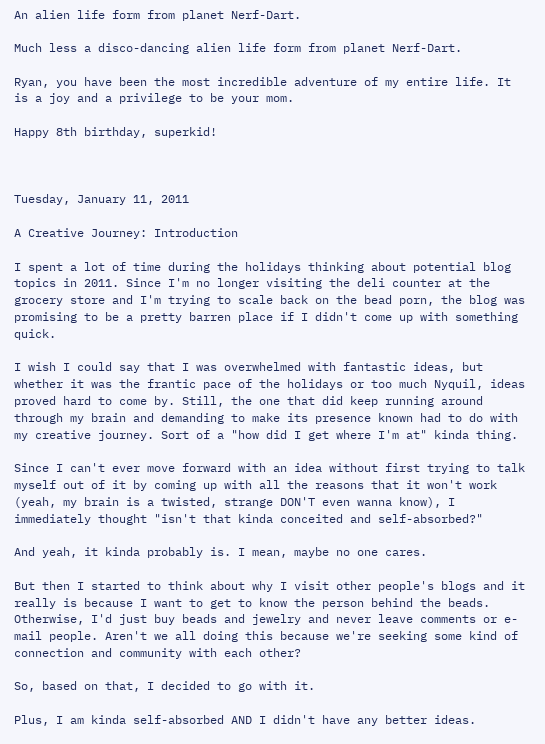An alien life form from planet Nerf-Dart.

Much less a disco-dancing alien life form from planet Nerf-Dart.

Ryan, you have been the most incredible adventure of my entire life. It is a joy and a privilege to be your mom.

Happy 8th birthday, superkid!



Tuesday, January 11, 2011

A Creative Journey: Introduction

I spent a lot of time during the holidays thinking about potential blog topics in 2011. Since I'm no longer visiting the deli counter at the grocery store and I'm trying to scale back on the bead porn, the blog was promising to be a pretty barren place if I didn't come up with something quick.

I wish I could say that I was overwhelmed with fantastic ideas, but whether it was the frantic pace of the holidays or too much Nyquil, ideas proved hard to come by. Still, the one that did keep running around through my brain and demanding to make its presence known had to do with my creative journey. Sort of a "how did I get where I'm at" kinda thing.

Since I can't ever move forward with an idea without first trying to talk myself out of it by coming up with all the reasons that it won't work (yeah, my brain is a twisted, strange DON'T even wanna know), I immediately thought "isn't that kinda conceited and self-absorbed?"

And yeah, it kinda probably is. I mean, maybe no one cares.

But then I started to think about why I visit other people's blogs and it really is because I want to get to know the person behind the beads. Otherwise, I'd just buy beads and jewelry and never leave comments or e-mail people. Aren't we all doing this because we're seeking some kind of connection and community with each other?

So, based on that, I decided to go with it.

Plus, I am kinda self-absorbed AND I didn't have any better ideas.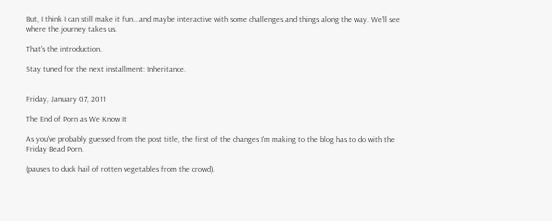But, I think I can still make it fun...and maybe interactive with some challenges and things along the way. We'll see where the journey takes us.

That's the introduction.

Stay tuned for the next installment: Inheritance.


Friday, January 07, 2011

The End of Porn as We Know It

As you've probably guessed from the post title, the first of the changes I'm making to the blog has to do with the Friday Bead Porn.

(pauses to duck hail of rotten vegetables from the crowd).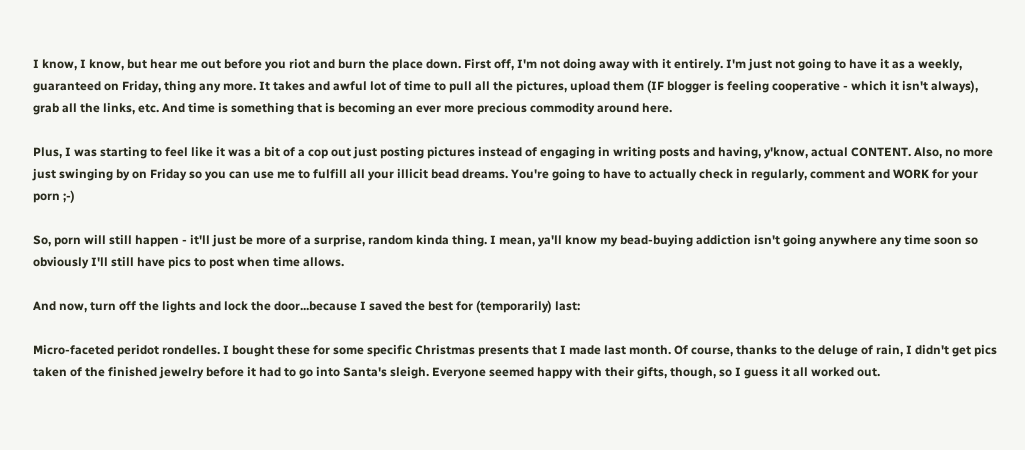I know, I know, but hear me out before you riot and burn the place down. First off, I'm not doing away with it entirely. I'm just not going to have it as a weekly, guaranteed on Friday, thing any more. It takes and awful lot of time to pull all the pictures, upload them (IF blogger is feeling cooperative - which it isn't always), grab all the links, etc. And time is something that is becoming an ever more precious commodity around here.

Plus, I was starting to feel like it was a bit of a cop out just posting pictures instead of engaging in writing posts and having, y'know, actual CONTENT. Also, no more just swinging by on Friday so you can use me to fulfill all your illicit bead dreams. You're going to have to actually check in regularly, comment and WORK for your porn ;-)

So, porn will still happen - it'll just be more of a surprise, random kinda thing. I mean, ya'll know my bead-buying addiction isn't going anywhere any time soon so obviously I'll still have pics to post when time allows.

And now, turn off the lights and lock the door...because I saved the best for (temporarily) last:

Micro-faceted peridot rondelles. I bought these for some specific Christmas presents that I made last month. Of course, thanks to the deluge of rain, I didn't get pics taken of the finished jewelry before it had to go into Santa's sleigh. Everyone seemed happy with their gifts, though, so I guess it all worked out.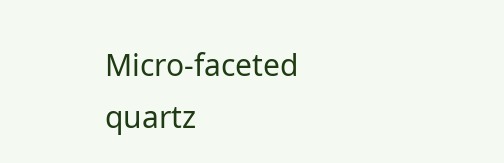Micro-faceted quartz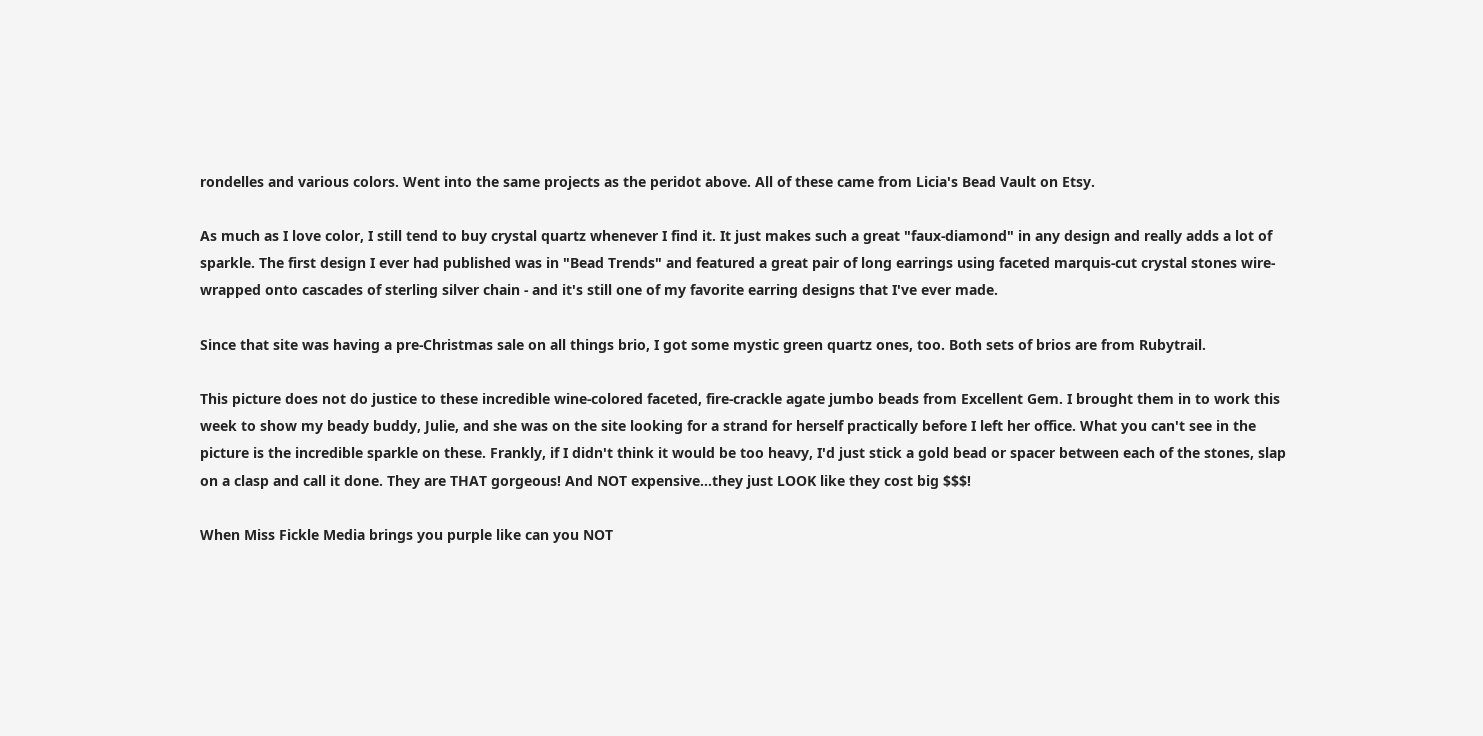rondelles and various colors. Went into the same projects as the peridot above. All of these came from Licia's Bead Vault on Etsy.

As much as I love color, I still tend to buy crystal quartz whenever I find it. It just makes such a great "faux-diamond" in any design and really adds a lot of sparkle. The first design I ever had published was in "Bead Trends" and featured a great pair of long earrings using faceted marquis-cut crystal stones wire-wrapped onto cascades of sterling silver chain - and it's still one of my favorite earring designs that I've ever made.

Since that site was having a pre-Christmas sale on all things brio, I got some mystic green quartz ones, too. Both sets of brios are from Rubytrail.

This picture does not do justice to these incredible wine-colored faceted, fire-crackle agate jumbo beads from Excellent Gem. I brought them in to work this week to show my beady buddy, Julie, and she was on the site looking for a strand for herself practically before I left her office. What you can't see in the picture is the incredible sparkle on these. Frankly, if I didn't think it would be too heavy, I'd just stick a gold bead or spacer between each of the stones, slap on a clasp and call it done. They are THAT gorgeous! And NOT expensive...they just LOOK like they cost big $$$!

When Miss Fickle Media brings you purple like can you NOT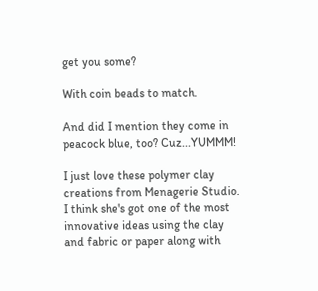get you some?

With coin beads to match.

And did I mention they come in peacock blue, too? Cuz...YUMMM!

I just love these polymer clay creations from Menagerie Studio. I think she's got one of the most innovative ideas using the clay and fabric or paper along with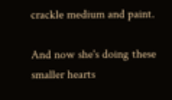crackle medium and paint.

And now she's doing these smaller hearts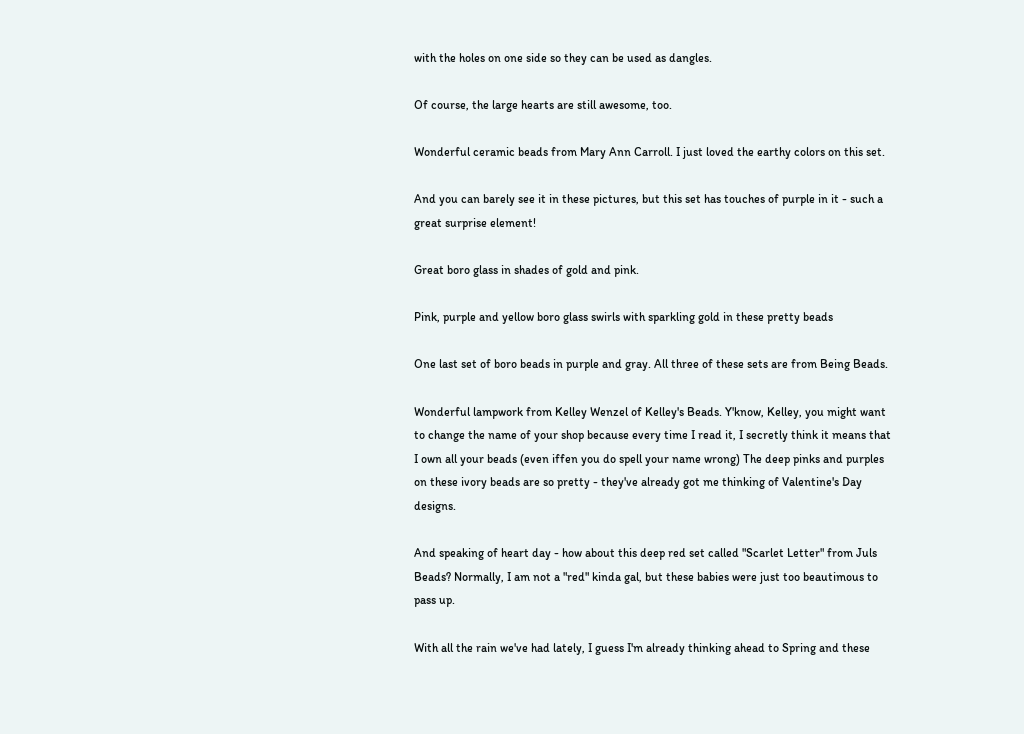with the holes on one side so they can be used as dangles.

Of course, the large hearts are still awesome, too.

Wonderful ceramic beads from Mary Ann Carroll. I just loved the earthy colors on this set.

And you can barely see it in these pictures, but this set has touches of purple in it - such a great surprise element!

Great boro glass in shades of gold and pink.

Pink, purple and yellow boro glass swirls with sparkling gold in these pretty beads

One last set of boro beads in purple and gray. All three of these sets are from Being Beads.

Wonderful lampwork from Kelley Wenzel of Kelley's Beads. Y'know, Kelley, you might want to change the name of your shop because every time I read it, I secretly think it means that I own all your beads (even iffen you do spell your name wrong) The deep pinks and purples on these ivory beads are so pretty - they've already got me thinking of Valentine's Day designs.

And speaking of heart day - how about this deep red set called "Scarlet Letter" from Juls Beads? Normally, I am not a "red" kinda gal, but these babies were just too beautimous to pass up.

With all the rain we've had lately, I guess I'm already thinking ahead to Spring and these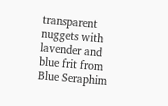transparent nuggets with lavender and blue frit from Blue Seraphim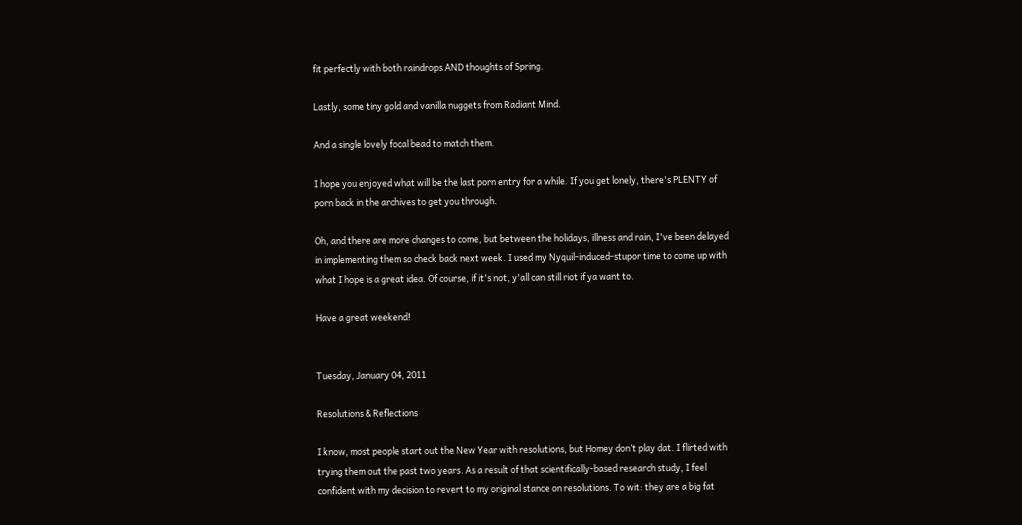fit perfectly with both raindrops AND thoughts of Spring.

Lastly, some tiny gold and vanilla nuggets from Radiant Mind.

And a single lovely focal bead to match them.

I hope you enjoyed what will be the last porn entry for a while. If you get lonely, there's PLENTY of porn back in the archives to get you through.

Oh, and there are more changes to come, but between the holidays, illness and rain, I've been delayed in implementing them so check back next week. I used my Nyquil-induced-stupor time to come up with what I hope is a great idea. Of course, if it's not, y'all can still riot if ya want to.

Have a great weekend!


Tuesday, January 04, 2011

Resolutions & Reflections

I know, most people start out the New Year with resolutions, but Homey don’t play dat. I flirted with trying them out the past two years. As a result of that scientifically-based research study, I feel confident with my decision to revert to my original stance on resolutions. To wit: they are a big fat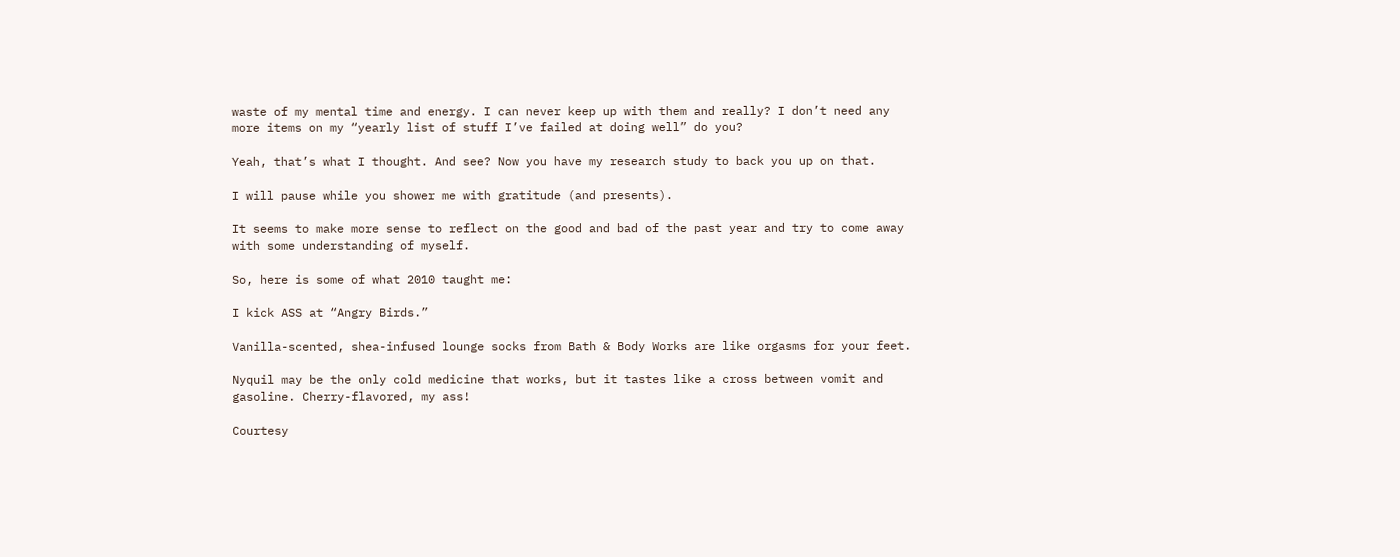waste of my mental time and energy. I can never keep up with them and really? I don’t need any more items on my “yearly list of stuff I’ve failed at doing well” do you?

Yeah, that’s what I thought. And see? Now you have my research study to back you up on that.

I will pause while you shower me with gratitude (and presents).

It seems to make more sense to reflect on the good and bad of the past year and try to come away with some understanding of myself.

So, here is some of what 2010 taught me:

I kick ASS at “Angry Birds.”

Vanilla-scented, shea-infused lounge socks from Bath & Body Works are like orgasms for your feet.

Nyquil may be the only cold medicine that works, but it tastes like a cross between vomit and gasoline. Cherry-flavored, my ass!

Courtesy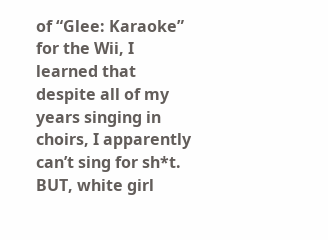of “Glee: Karaoke” for the Wii, I learned that despite all of my years singing in choirs, I apparently can’t sing for sh*t. BUT, white girl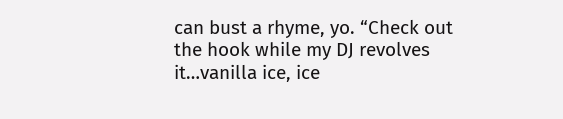can bust a rhyme, yo. “Check out the hook while my DJ revolves it…vanilla ice, ice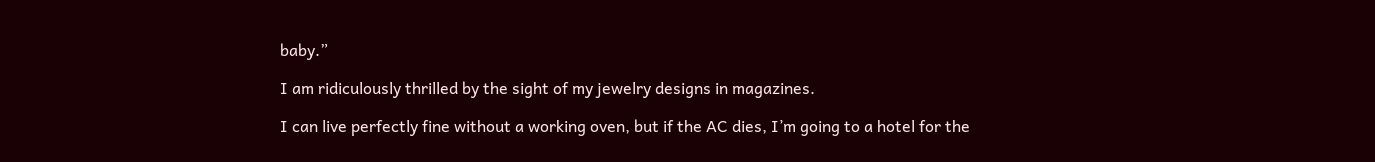baby.”

I am ridiculously thrilled by the sight of my jewelry designs in magazines.

I can live perfectly fine without a working oven, but if the AC dies, I’m going to a hotel for the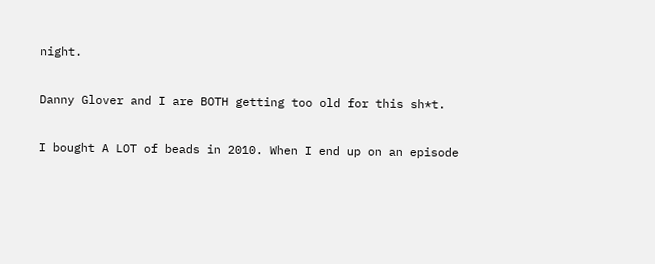night.

Danny Glover and I are BOTH getting too old for this sh*t.

I bought A LOT of beads in 2010. When I end up on an episode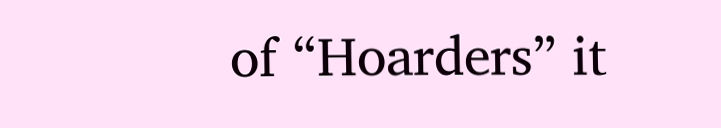of “Hoarders” it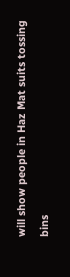will show people in Haz Mat suits tossing bins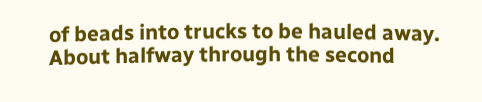of beads into trucks to be hauled away. About halfway through the second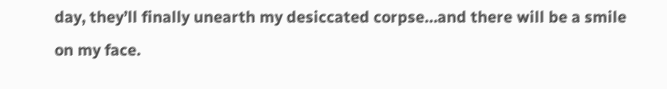day, they’ll finally unearth my desiccated corpse…and there will be a smile on my face.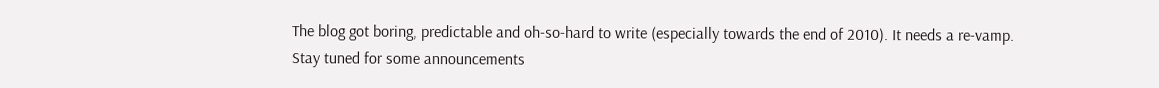The blog got boring, predictable and oh-so-hard to write (especially towards the end of 2010). It needs a re-vamp. Stay tuned for some announcements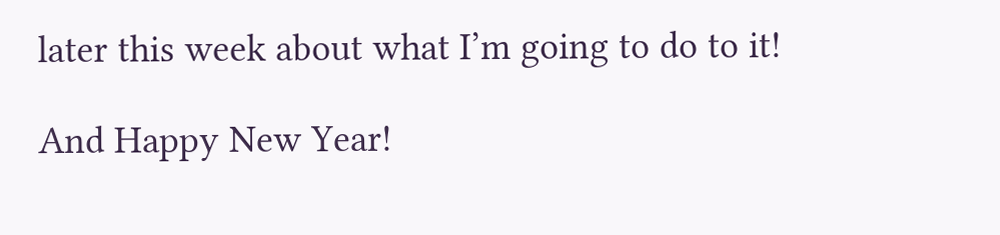later this week about what I’m going to do to it!

And Happy New Year!